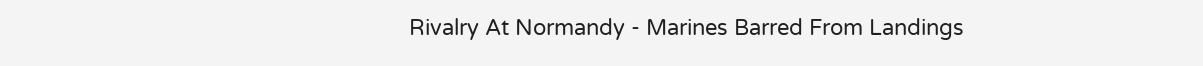Rivalry At Normandy - Marines Barred From Landings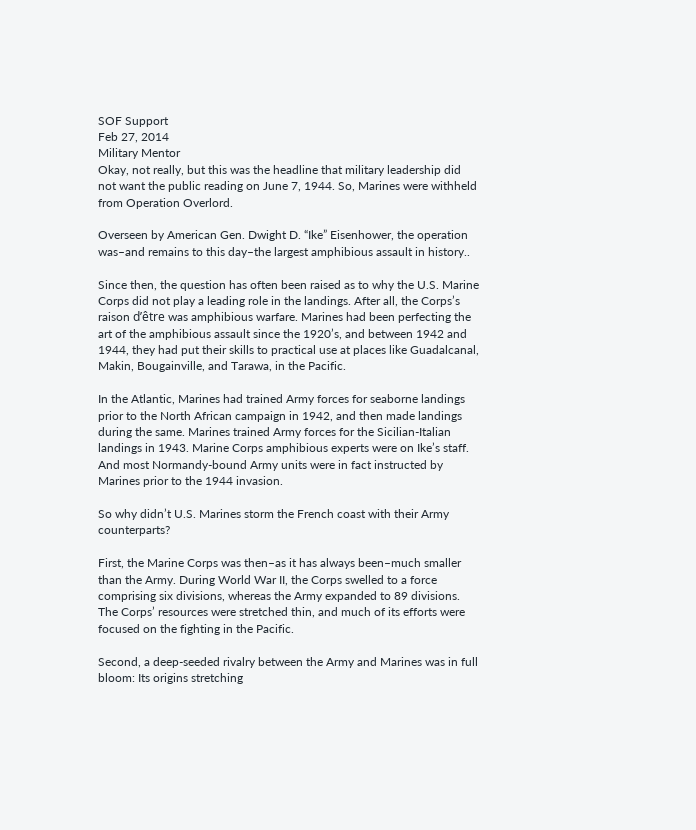SOF Support
Feb 27, 2014
Military Mentor
Okay, not really, but this was the headline that military leadership did not want the public reading on June 7, 1944. So, Marines were withheld from Operation Overlord.

Overseen by American Gen. Dwight D. “Ike” Eisenhower, the operation was–and remains to this day–the largest amphibious assault in history..

Since then, the question has often been raised as to why the U.S. Marine Corps did not play a leading role in the landings. After all, the Corps’s raison d’être was amphibious warfare. Marines had been perfecting the art of the amphibious assault since the 1920’s, and between 1942 and 1944, they had put their skills to practical use at places like Guadalcanal, Makin, Bougainville, and Tarawa, in the Pacific.

In the Atlantic, Marines had trained Army forces for seaborne landings prior to the North African campaign in 1942, and then made landings during the same. Marines trained Army forces for the Sicilian-Italian landings in 1943. Marine Corps amphibious experts were on Ike’s staff. And most Normandy-bound Army units were in fact instructed by Marines prior to the 1944 invasion.

So why didn’t U.S. Marines storm the French coast with their Army counterparts?

First, the Marine Corps was then–as it has always been–much smaller than the Army. During World War II, the Corps swelled to a force comprising six divisions, whereas the Army expanded to 89 divisions. The Corps’ resources were stretched thin, and much of its efforts were focused on the fighting in the Pacific.

Second, a deep-seeded rivalry between the Army and Marines was in full bloom: Its origins stretching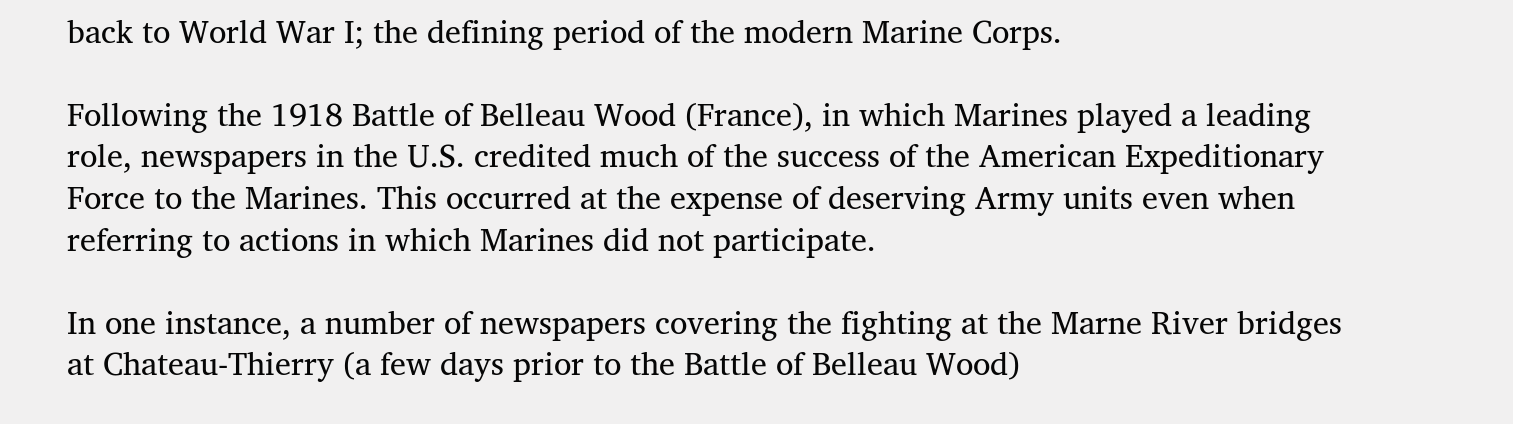back to World War I; the defining period of the modern Marine Corps.

Following the 1918 Battle of Belleau Wood (France), in which Marines played a leading role, newspapers in the U.S. credited much of the success of the American Expeditionary Force to the Marines. This occurred at the expense of deserving Army units even when referring to actions in which Marines did not participate.

In one instance, a number of newspapers covering the fighting at the Marne River bridges at Chateau-Thierry (a few days prior to the Battle of Belleau Wood)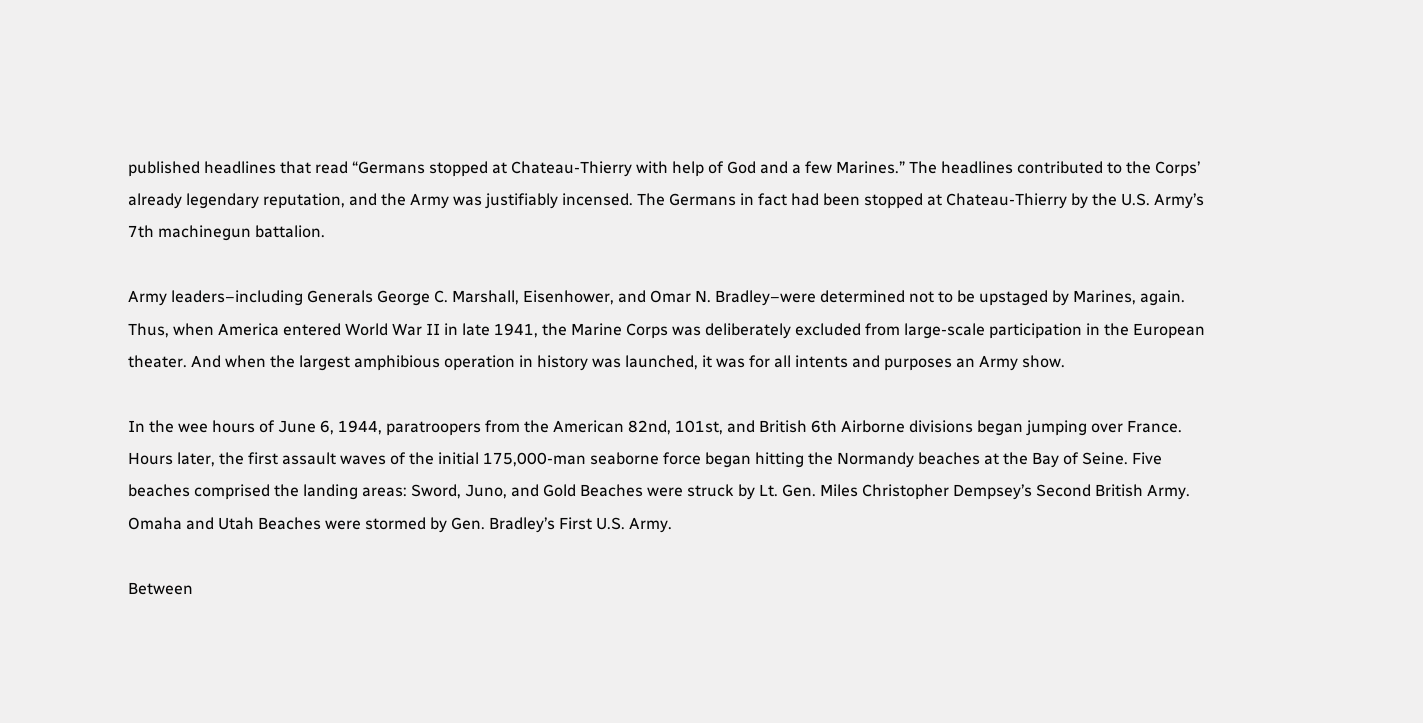published headlines that read “Germans stopped at Chateau-Thierry with help of God and a few Marines.” The headlines contributed to the Corps’ already legendary reputation, and the Army was justifiably incensed. The Germans in fact had been stopped at Chateau-Thierry by the U.S. Army’s 7th machinegun battalion.

Army leaders–including Generals George C. Marshall, Eisenhower, and Omar N. Bradley–were determined not to be upstaged by Marines, again. Thus, when America entered World War II in late 1941, the Marine Corps was deliberately excluded from large-scale participation in the European theater. And when the largest amphibious operation in history was launched, it was for all intents and purposes an Army show.

In the wee hours of June 6, 1944, paratroopers from the American 82nd, 101st, and British 6th Airborne divisions began jumping over France. Hours later, the first assault waves of the initial 175,000-man seaborne force began hitting the Normandy beaches at the Bay of Seine. Five beaches comprised the landing areas: Sword, Juno, and Gold Beaches were struck by Lt. Gen. Miles Christopher Dempsey’s Second British Army. Omaha and Utah Beaches were stormed by Gen. Bradley’s First U.S. Army.

Between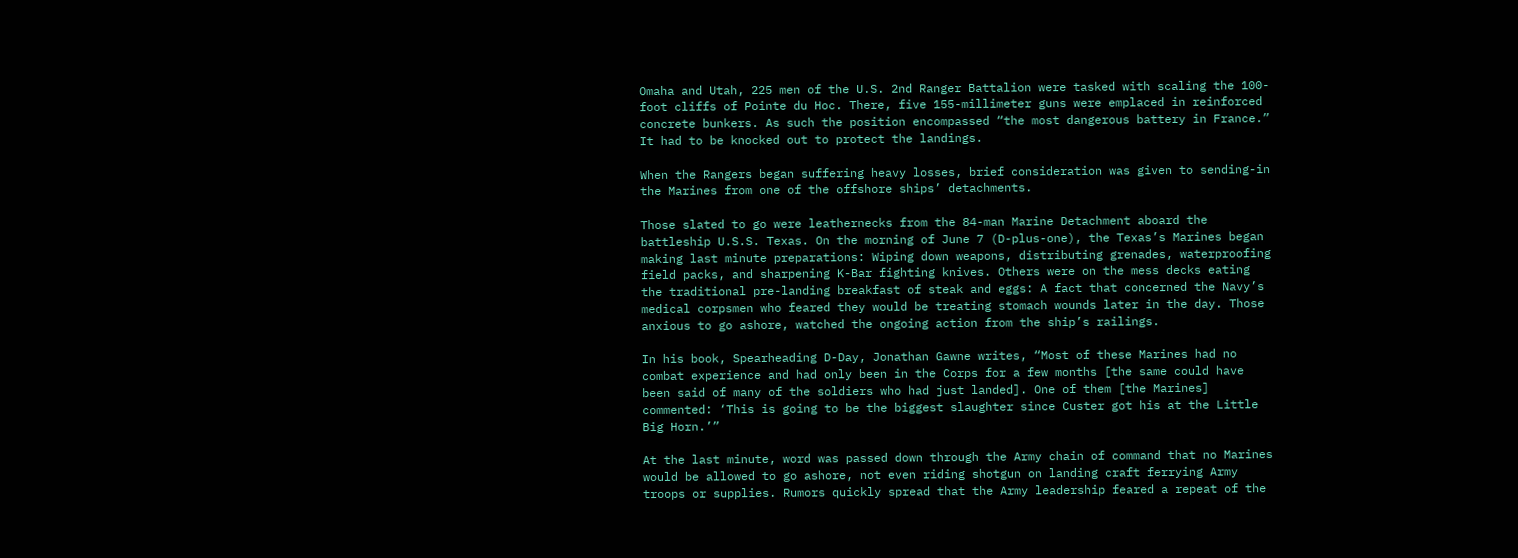Omaha and Utah, 225 men of the U.S. 2nd Ranger Battalion were tasked with scaling the 100-foot cliffs of Pointe du Hoc. There, five 155-millimeter guns were emplaced in reinforced concrete bunkers. As such the position encompassed “the most dangerous battery in France.” It had to be knocked out to protect the landings.

When the Rangers began suffering heavy losses, brief consideration was given to sending-in the Marines from one of the offshore ships’ detachments.

Those slated to go were leathernecks from the 84-man Marine Detachment aboard the battleship U.S.S. Texas. On the morning of June 7 (D-plus-one), the Texas’s Marines began making last minute preparations: Wiping down weapons, distributing grenades, waterproofing field packs, and sharpening K-Bar fighting knives. Others were on the mess decks eating the traditional pre-landing breakfast of steak and eggs: A fact that concerned the Navy’s medical corpsmen who feared they would be treating stomach wounds later in the day. Those anxious to go ashore, watched the ongoing action from the ship’s railings.

In his book, Spearheading D-Day, Jonathan Gawne writes, “Most of these Marines had no combat experience and had only been in the Corps for a few months [the same could have been said of many of the soldiers who had just landed]. One of them [the Marines] commented: ‘This is going to be the biggest slaughter since Custer got his at the Little Big Horn.’”

At the last minute, word was passed down through the Army chain of command that no Marines would be allowed to go ashore, not even riding shotgun on landing craft ferrying Army troops or supplies. Rumors quickly spread that the Army leadership feared a repeat of the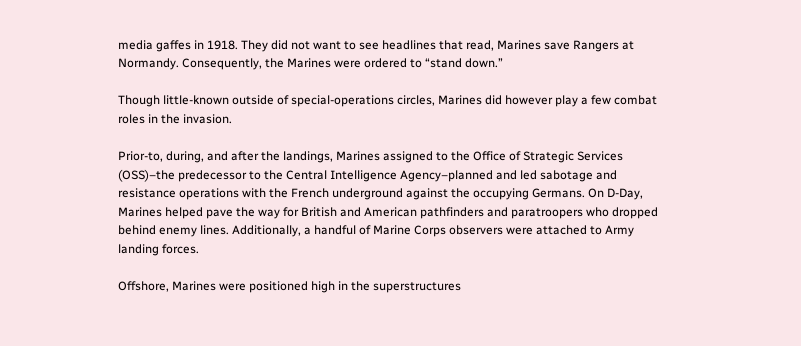media gaffes in 1918. They did not want to see headlines that read, Marines save Rangers at Normandy. Consequently, the Marines were ordered to “stand down.”

Though little-known outside of special-operations circles, Marines did however play a few combat roles in the invasion.

Prior-to, during, and after the landings, Marines assigned to the Office of Strategic Services (OSS)–the predecessor to the Central Intelligence Agency–planned and led sabotage and resistance operations with the French underground against the occupying Germans. On D-Day, Marines helped pave the way for British and American pathfinders and paratroopers who dropped behind enemy lines. Additionally, a handful of Marine Corps observers were attached to Army landing forces.

Offshore, Marines were positioned high in the superstructures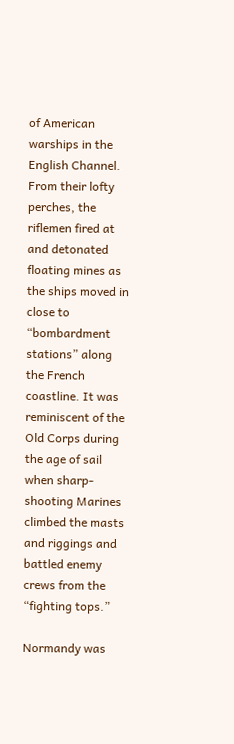of American warships in the English Channel. From their lofty perches, the riflemen fired at and detonated floating mines as the ships moved in close to “bombardment stations” along the French coastline. It was reminiscent of the Old Corps during the age of sail when sharp-shooting Marines climbed the masts and riggings and battled enemy crews from the “fighting tops.”

Normandy was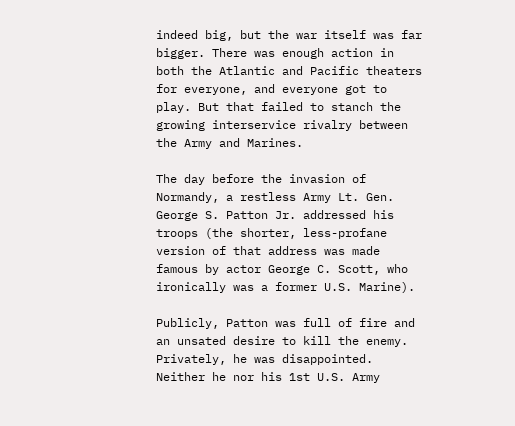indeed big, but the war itself was far bigger. There was enough action in both the Atlantic and Pacific theaters for everyone, and everyone got to play. But that failed to stanch the growing interservice rivalry between the Army and Marines.

The day before the invasion of Normandy, a restless Army Lt. Gen. George S. Patton Jr. addressed his troops (the shorter, less-profane version of that address was made famous by actor George C. Scott, who ironically was a former U.S. Marine).

Publicly, Patton was full of fire and an unsated desire to kill the enemy. Privately, he was disappointed. Neither he nor his 1st U.S. Army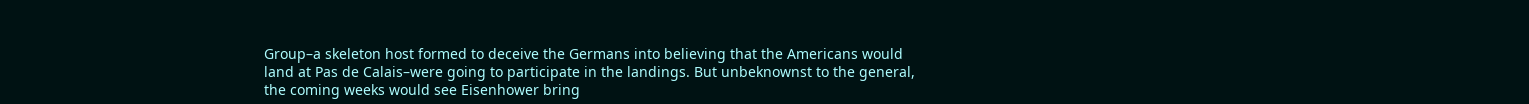Group–a skeleton host formed to deceive the Germans into believing that the Americans would land at Pas de Calais–were going to participate in the landings. But unbeknownst to the general, the coming weeks would see Eisenhower bring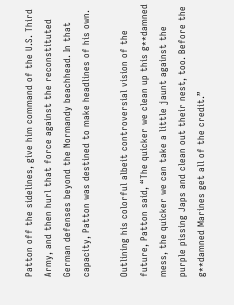Patton off the sidelines, give him command of the U.S. Third Army, and then hurl that force against the reconstituted German defenses beyond the Normandy beachhead. In that capacity, Patton was destined to make headlines of his own.

Outlining his colorful albeit controversial vision of the future, Patton said, “The quicker we clean up this g**damned mess, the quicker we can take a little jaunt against the purple pissing Japs and clean out their nest, too. Before the g**damned Marines get all of the credit.”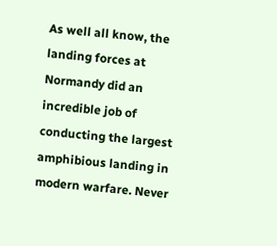As well all know, the landing forces at Normandy did an incredible job of conducting the largest amphibious landing in modern warfare. Never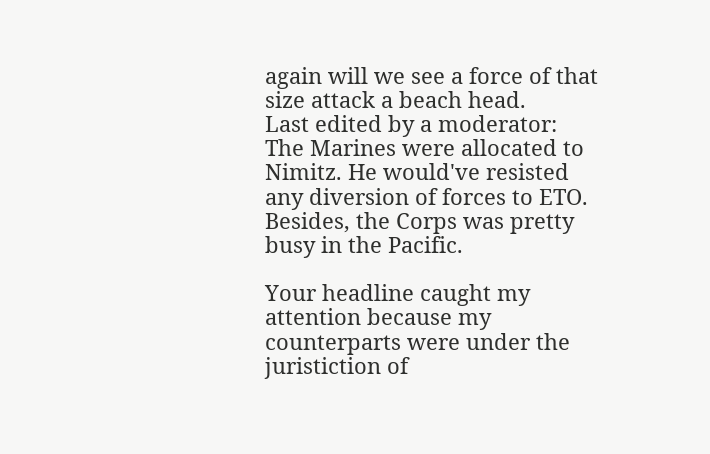again will we see a force of that size attack a beach head.
Last edited by a moderator:
The Marines were allocated to Nimitz. He would've resisted any diversion of forces to ETO. Besides, the Corps was pretty busy in the Pacific.

Your headline caught my attention because my counterparts were under the juristiction of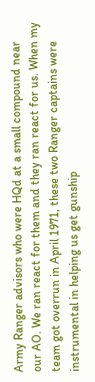Army Ranger advisors who were HQd at a small compound near our AO. We ran react for them and they ran react for us. When my team got overrun in April 1971, these two Ranger captains were instrumental in helping us get gunship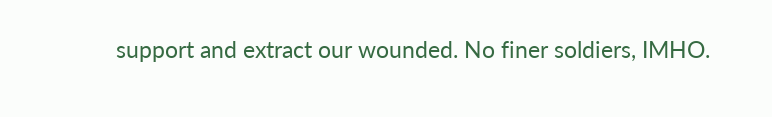support and extract our wounded. No finer soldiers, IMHO.